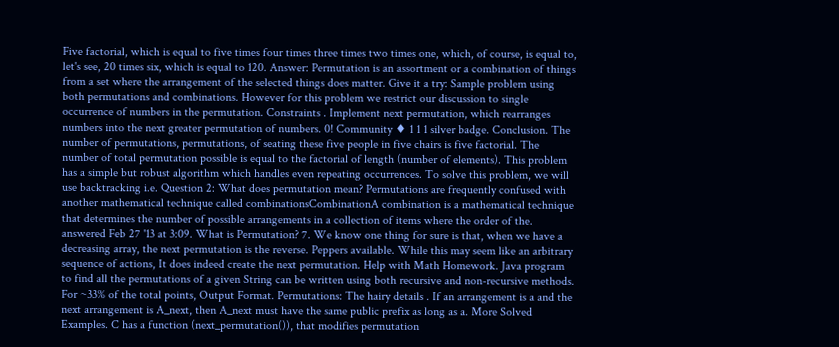Five factorial, which is equal to five times four times three times two times one, which, of course, is equal to, let's see, 20 times six, which is equal to 120. Answer: Permutation is an assortment or a combination of things from a set where the arrangement of the selected things does matter. Give it a try: Sample problem using both permutations and combinations. However for this problem we restrict our discussion to single occurrence of numbers in the permutation. Constraints . Implement next permutation, which rearranges numbers into the next greater permutation of numbers. 0! Community ♦ 1 1 1 silver badge. Conclusion. The number of permutations, permutations, of seating these five people in five chairs is five factorial. The number of total permutation possible is equal to the factorial of length (number of elements). This problem has a simple but robust algorithm which handles even repeating occurrences. To solve this problem, we will use backtracking i.e. Question 2: What does permutation mean? Permutations are frequently confused with another mathematical technique called combinationsCombinationA combination is a mathematical technique that determines the number of possible arrangements in a collection of items where the order of the. answered Feb 27 '13 at 3:09. What is Permutation? 7. We know one thing for sure is that, when we have a decreasing array, the next permutation is the reverse. Peppers available. While this may seem like an arbitrary sequence of actions, It does indeed create the next permutation. Help with Math Homework. Java program to find all the permutations of a given String can be written using both recursive and non-recursive methods. For ~33% of the total points, Output Format. Permutations: The hairy details . If an arrangement is a and the next arrangement is A_next, then A_next must have the same public prefix as long as a. More Solved Examples. C has a function (next_permutation()), that modifies permutation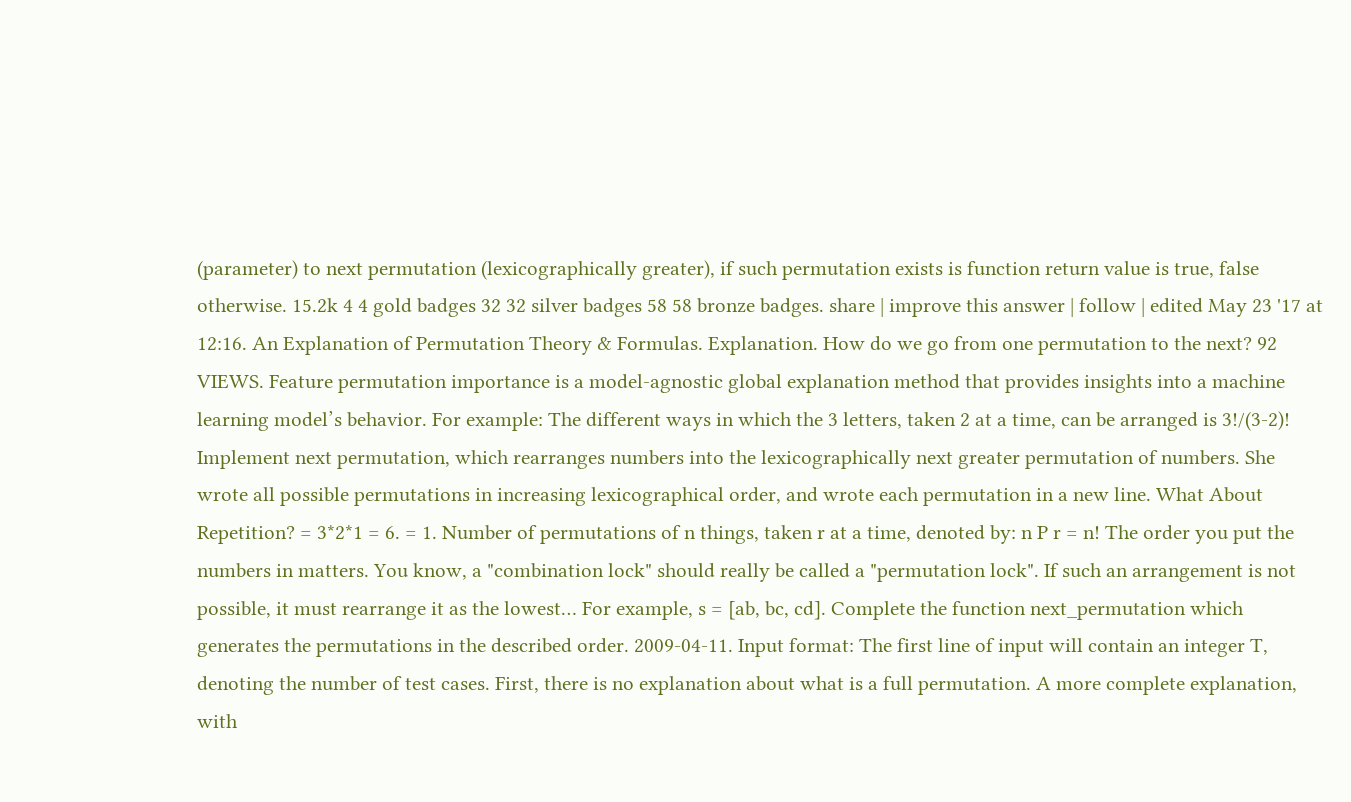(parameter) to next permutation (lexicographically greater), if such permutation exists is function return value is true, false otherwise. 15.2k 4 4 gold badges 32 32 silver badges 58 58 bronze badges. share | improve this answer | follow | edited May 23 '17 at 12:16. An Explanation of Permutation Theory & Formulas. Explanation. How do we go from one permutation to the next? 92 VIEWS. Feature permutation importance is a model-agnostic global explanation method that provides insights into a machine learning model’s behavior. For example: The different ways in which the 3 letters, taken 2 at a time, can be arranged is 3!/(3-2)! Implement next permutation, which rearranges numbers into the lexicographically next greater permutation of numbers. She wrote all possible permutations in increasing lexicographical order, and wrote each permutation in a new line. What About Repetition? = 3*2*1 = 6. = 1. Number of permutations of n things, taken r at a time, denoted by: n P r = n! The order you put the numbers in matters. You know, a "combination lock" should really be called a "permutation lock". If such an arrangement is not possible, it must rearrange it as the lowest… For example, s = [ab, bc, cd]. Complete the function next_permutation which generates the permutations in the described order. 2009-04-11. Input format: The first line of input will contain an integer T, denoting the number of test cases. First, there is no explanation about what is a full permutation. A more complete explanation, with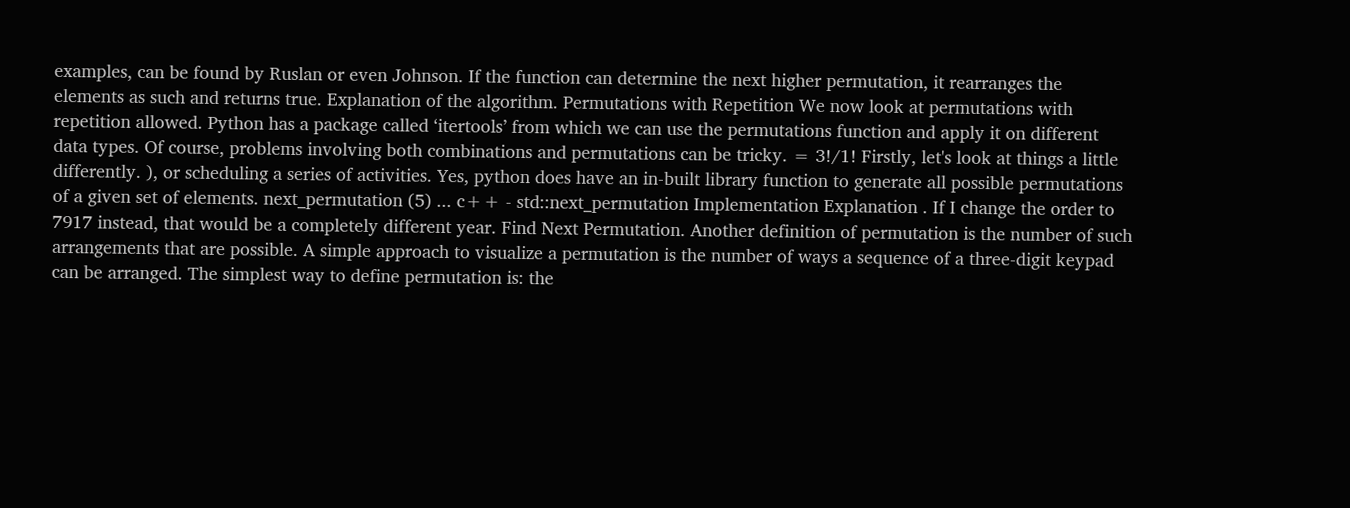examples, can be found by Ruslan or even Johnson. If the function can determine the next higher permutation, it rearranges the elements as such and returns true. Explanation of the algorithm. Permutations with Repetition We now look at permutations with repetition allowed. Python has a package called ‘itertools’ from which we can use the permutations function and apply it on different data types. Of course, problems involving both combinations and permutations can be tricky. = 3!/1! Firstly, let's look at things a little differently. ), or scheduling a series of activities. Yes, python does have an in-built library function to generate all possible permutations of a given set of elements. next_permutation (5) ... c++ - std::next_permutation Implementation Explanation . If I change the order to 7917 instead, that would be a completely different year. Find Next Permutation. Another definition of permutation is the number of such arrangements that are possible. A simple approach to visualize a permutation is the number of ways a sequence of a three-digit keypad can be arranged. The simplest way to define permutation is: the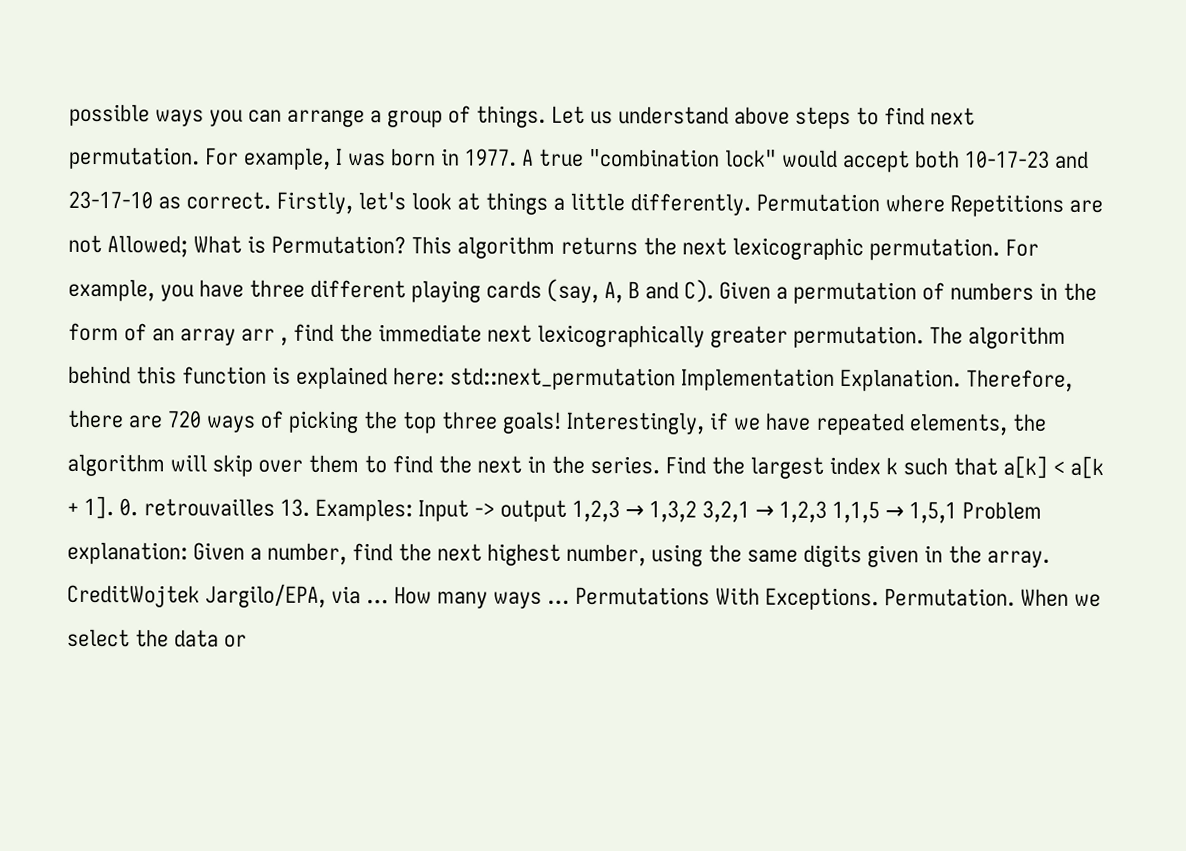possible ways you can arrange a group of things. Let us understand above steps to find next permutation. For example, I was born in 1977. A true "combination lock" would accept both 10-17-23 and 23-17-10 as correct. Firstly, let's look at things a little differently. Permutation where Repetitions are not Allowed; What is Permutation? This algorithm returns the next lexicographic permutation. For example, you have three different playing cards (say, A, B and C). Given a permutation of numbers in the form of an array arr , find the immediate next lexicographically greater permutation. The algorithm behind this function is explained here: std::next_permutation Implementation Explanation. Therefore, there are 720 ways of picking the top three goals! Interestingly, if we have repeated elements, the algorithm will skip over them to find the next in the series. Find the largest index k such that a[k] < a[k + 1]. 0. retrouvailles 13. Examples: Input -> output 1,2,3 → 1,3,2 3,2,1 → 1,2,3 1,1,5 → 1,5,1 Problem explanation: Given a number, find the next highest number, using the same digits given in the array. CreditWojtek Jargilo/EPA, via … How many ways … Permutations With Exceptions. Permutation. When we select the data or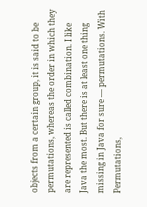objects from a certain group, it is said to be permutations, whereas the order in which they are represented is called combination. I like Java the most. But there is at least one thing missing in Java for sure — permutations. With Permutations,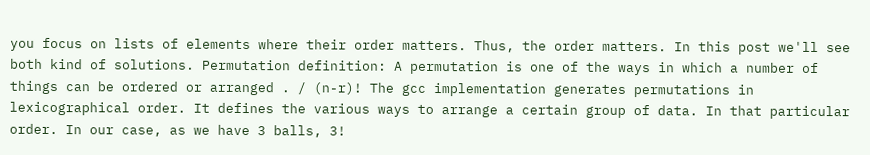you focus on lists of elements where their order matters. Thus, the order matters. In this post we'll see both kind of solutions. Permutation definition: A permutation is one of the ways in which a number of things can be ordered or arranged . / (n-r)! The gcc implementation generates permutations in lexicographical order. It defines the various ways to arrange a certain group of data. In that particular order. In our case, as we have 3 balls, 3!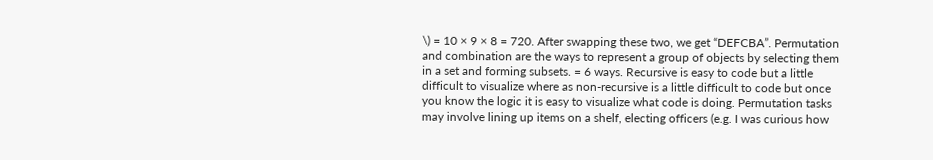\) = 10 × 9 × 8 = 720. After swapping these two, we get “DEFCBA”. Permutation and combination are the ways to represent a group of objects by selecting them in a set and forming subsets. = 6 ways. Recursive is easy to code but a little difficult to visualize where as non-recursive is a little difficult to code but once you know the logic it is easy to visualize what code is doing. Permutation tasks may involve lining up items on a shelf, electing officers (e.g. I was curious how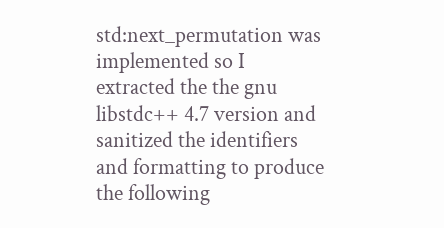std:next_permutation was implemented so I extracted the the gnu libstdc++ 4.7 version and sanitized the identifiers and formatting to produce the following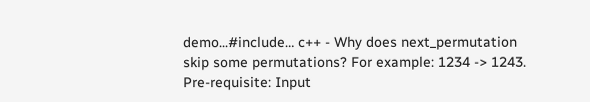demo...#include… c++ - Why does next_permutation skip some permutations? For example: 1234 -> 1243. Pre-requisite: Input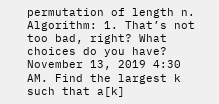permutation of length n. Algorithm: 1. That’s not too bad, right? What choices do you have? November 13, 2019 4:30 AM. Find the largest k such that a[k]